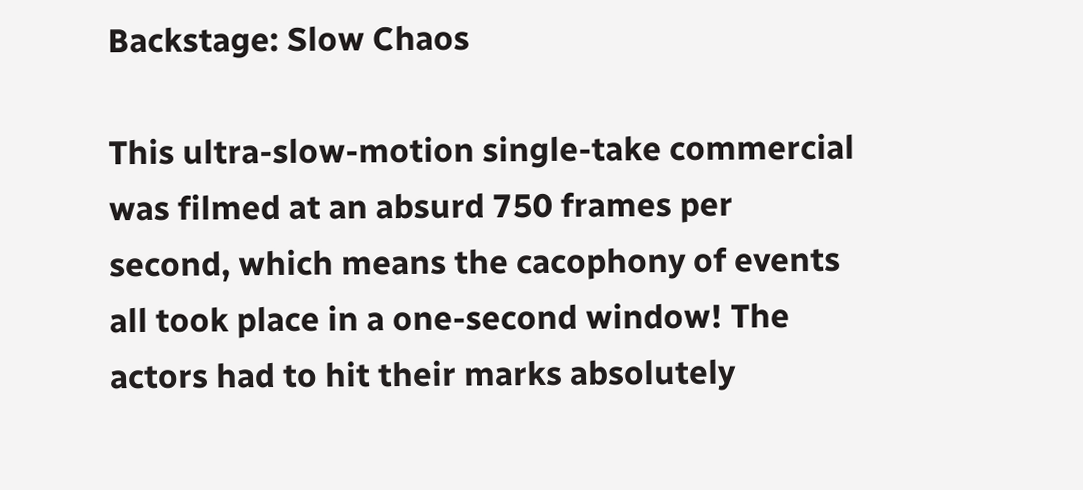Backstage: Slow Chaos

This ultra-slow-motion single-take commercial was filmed at an absurd 750 frames per second, which means the cacophony of events all took place in a one-second window! The actors had to hit their marks absolutely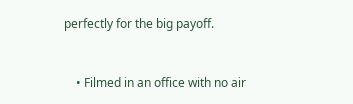perfectly for the big payoff.


    • Filmed in an office with no air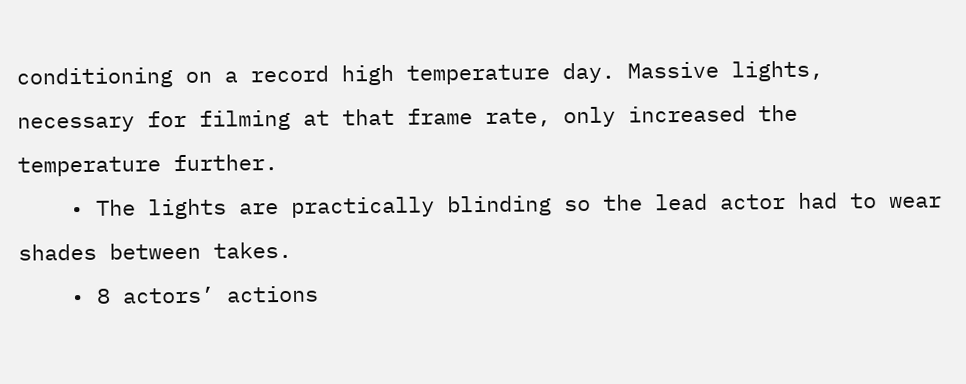conditioning on a record high temperature day. Massive lights, necessary for filming at that frame rate, only increased the temperature further.
    • The lights are practically blinding so the lead actor had to wear shades between takes.
    • 8 actors’ actions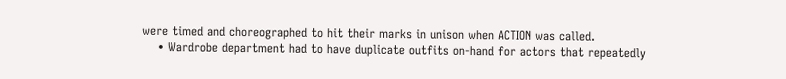were timed and choreographed to hit their marks in unison when ACTION was called.
    • Wardrobe department had to have duplicate outfits on-hand for actors that repeatedly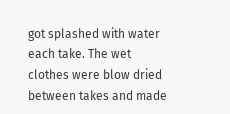got splashed with water each take. The wet clothes were blow dried between takes and made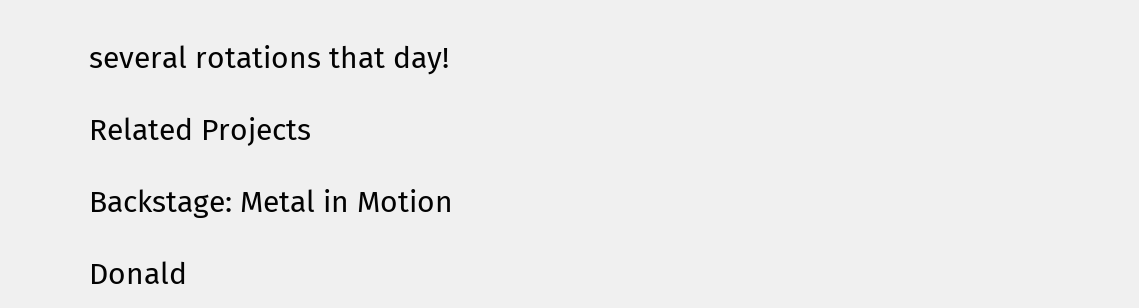several rotations that day!

Related Projects

Backstage: Metal in Motion

Donald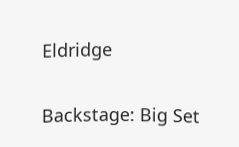Eldridge

Backstage: Big Set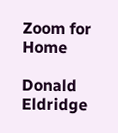Zoom for Home

Donald Eldridge